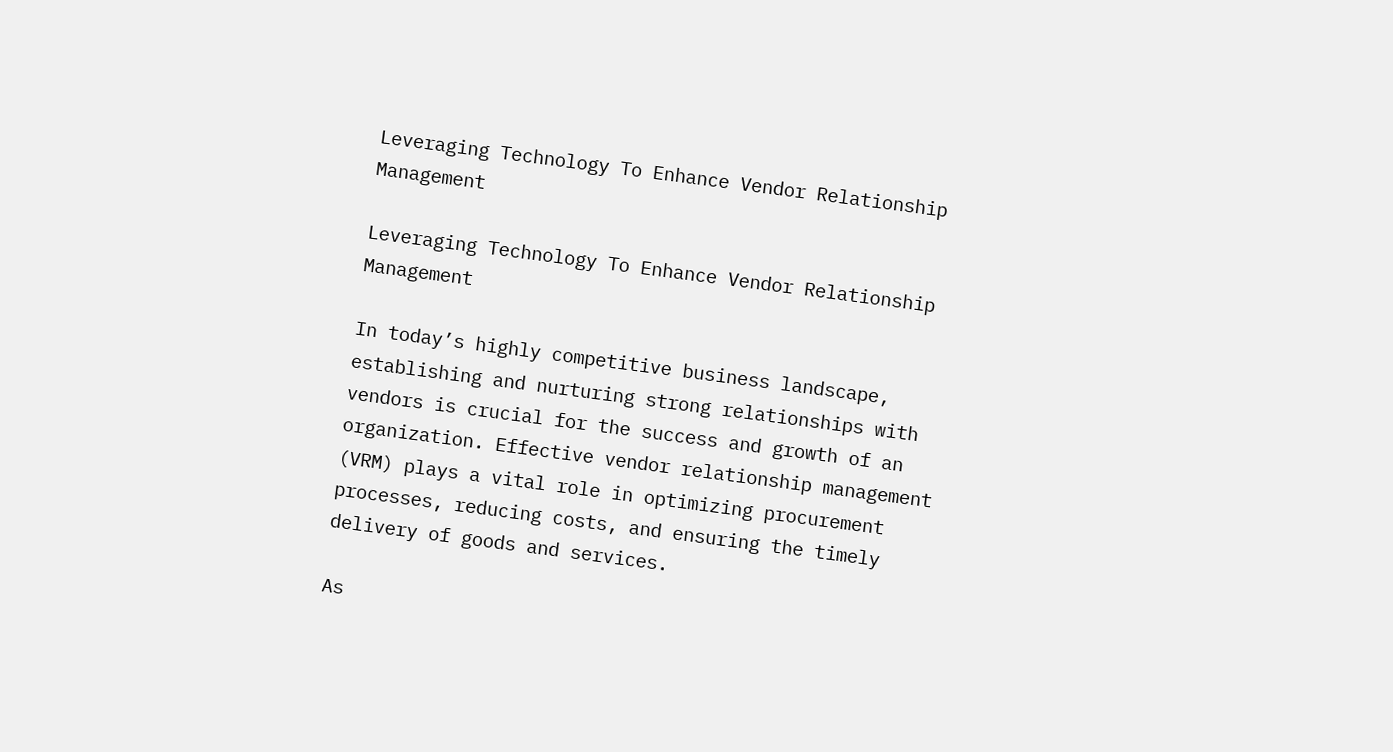Leveraging Technology To Enhance Vendor Relationship Management

Leveraging Technology To Enhance Vendor Relationship Management

In today’s highly competitive business landscape, establishing and nurturing strong relationships with vendors is crucial for the success and growth of an organization. Effective vendor relationship management (VRM) plays a vital role in optimizing procurement processes, reducing costs, and ensuring the timely delivery of goods and services.

As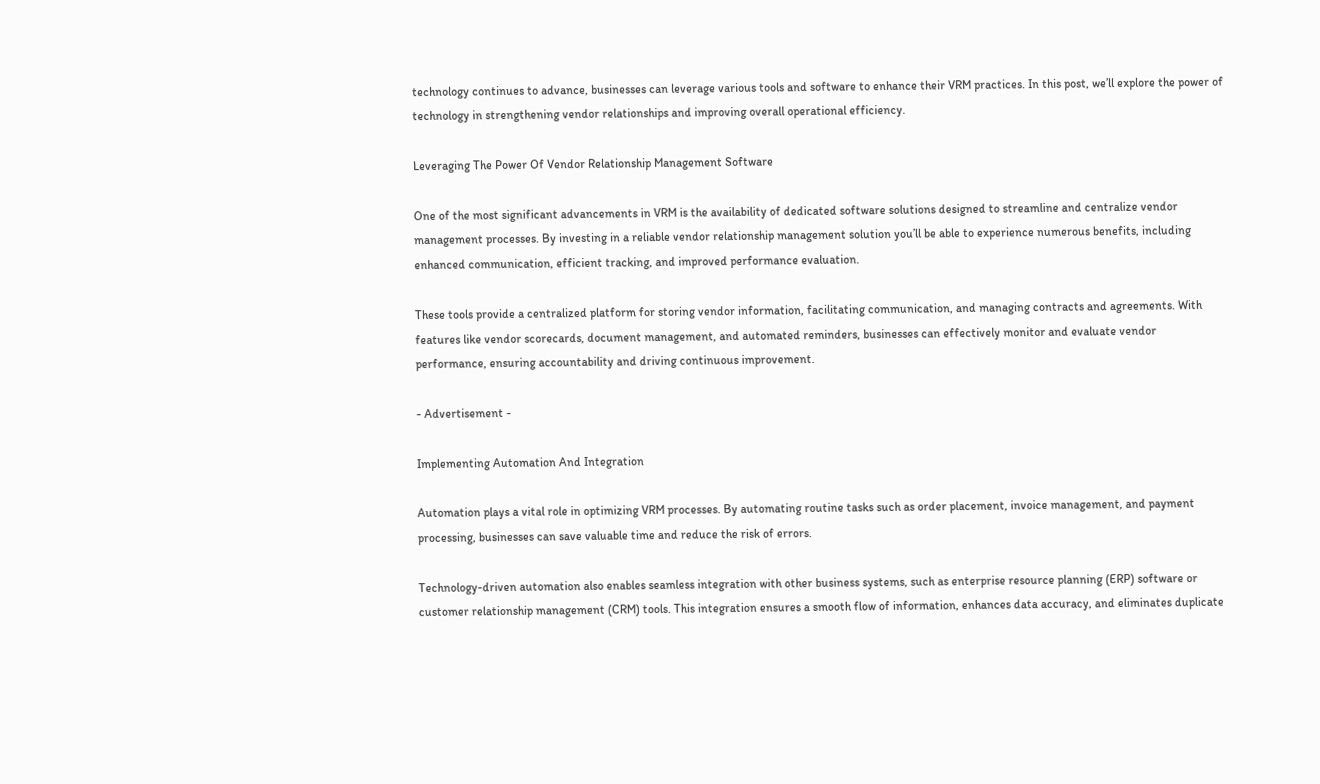technology continues to advance, businesses can leverage various tools and software to enhance their VRM practices. In this post, we’ll explore the power of technology in strengthening vendor relationships and improving overall operational efficiency.

Leveraging The Power Of Vendor Relationship Management Software

One of the most significant advancements in VRM is the availability of dedicated software solutions designed to streamline and centralize vendor management processes. By investing in a reliable vendor relationship management solution you’ll be able to experience numerous benefits, including enhanced communication, efficient tracking, and improved performance evaluation.

These tools provide a centralized platform for storing vendor information, facilitating communication, and managing contracts and agreements. With features like vendor scorecards, document management, and automated reminders, businesses can effectively monitor and evaluate vendor performance, ensuring accountability and driving continuous improvement.

- Advertisement -

Implementing Automation And Integration

Automation plays a vital role in optimizing VRM processes. By automating routine tasks such as order placement, invoice management, and payment processing, businesses can save valuable time and reduce the risk of errors.

Technology-driven automation also enables seamless integration with other business systems, such as enterprise resource planning (ERP) software or customer relationship management (CRM) tools. This integration ensures a smooth flow of information, enhances data accuracy, and eliminates duplicate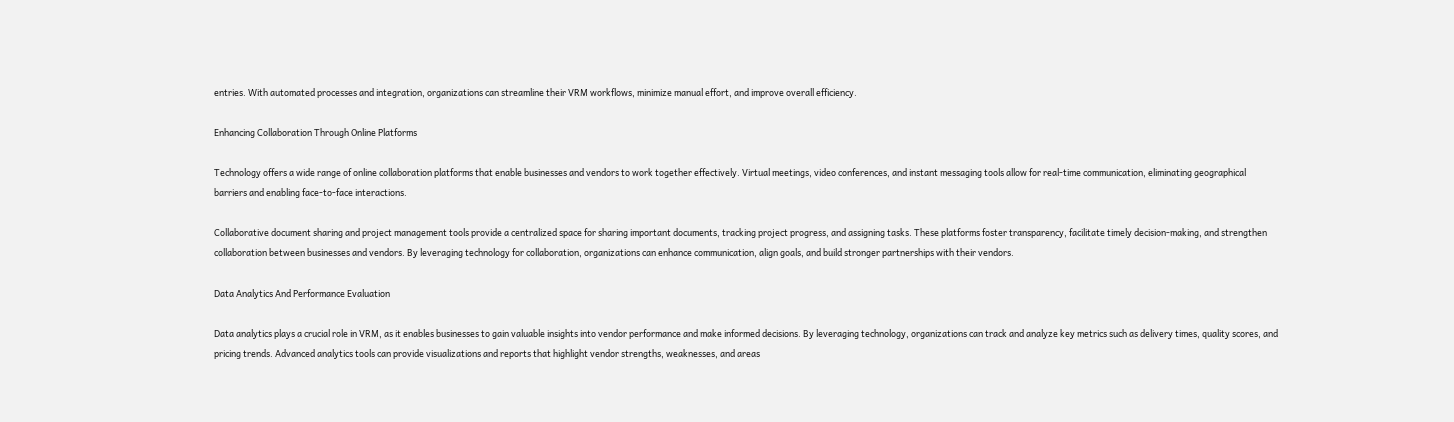entries. With automated processes and integration, organizations can streamline their VRM workflows, minimize manual effort, and improve overall efficiency.

Enhancing Collaboration Through Online Platforms

Technology offers a wide range of online collaboration platforms that enable businesses and vendors to work together effectively. Virtual meetings, video conferences, and instant messaging tools allow for real-time communication, eliminating geographical barriers and enabling face-to-face interactions.

Collaborative document sharing and project management tools provide a centralized space for sharing important documents, tracking project progress, and assigning tasks. These platforms foster transparency, facilitate timely decision-making, and strengthen collaboration between businesses and vendors. By leveraging technology for collaboration, organizations can enhance communication, align goals, and build stronger partnerships with their vendors.

Data Analytics And Performance Evaluation

Data analytics plays a crucial role in VRM, as it enables businesses to gain valuable insights into vendor performance and make informed decisions. By leveraging technology, organizations can track and analyze key metrics such as delivery times, quality scores, and pricing trends. Advanced analytics tools can provide visualizations and reports that highlight vendor strengths, weaknesses, and areas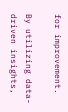for improvement.

By utilizing data-driven insights,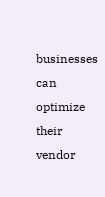businesses can optimize their vendor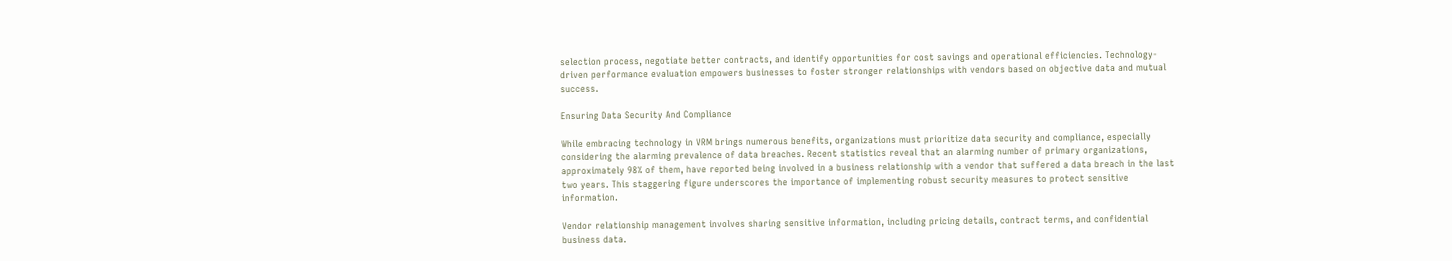selection process, negotiate better contracts, and identify opportunities for cost savings and operational efficiencies. Technology-driven performance evaluation empowers businesses to foster stronger relationships with vendors based on objective data and mutual success.

Ensuring Data Security And Compliance

While embracing technology in VRM brings numerous benefits, organizations must prioritize data security and compliance, especially considering the alarming prevalence of data breaches. Recent statistics reveal that an alarming number of primary organizations, approximately 98% of them, have reported being involved in a business relationship with a vendor that suffered a data breach in the last two years. This staggering figure underscores the importance of implementing robust security measures to protect sensitive information.

Vendor relationship management involves sharing sensitive information, including pricing details, contract terms, and confidential business data.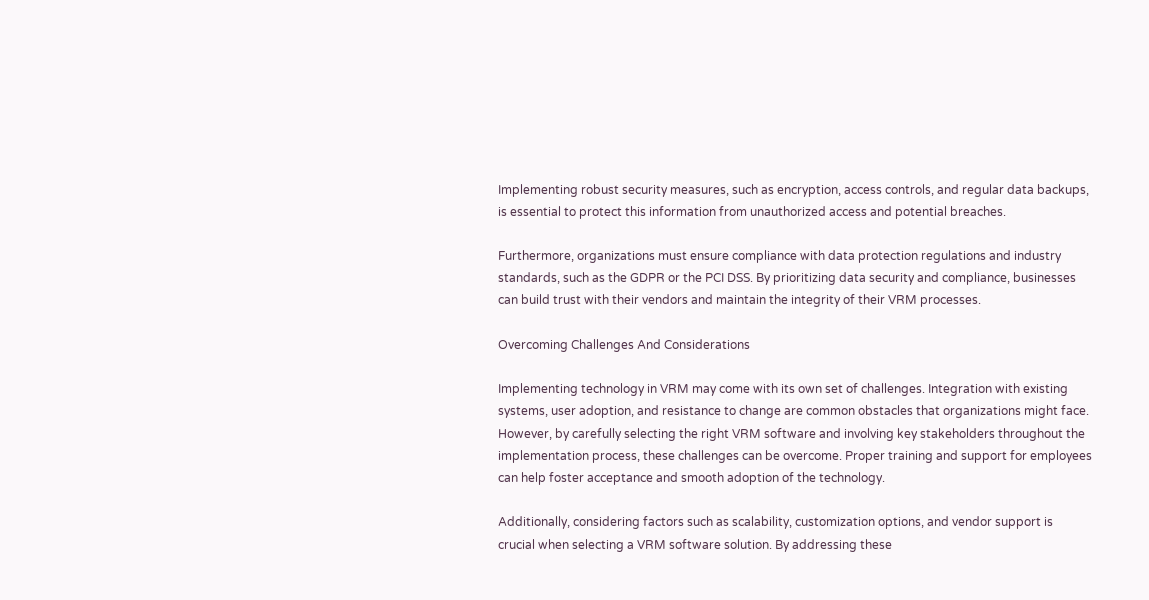Implementing robust security measures, such as encryption, access controls, and regular data backups, is essential to protect this information from unauthorized access and potential breaches.

Furthermore, organizations must ensure compliance with data protection regulations and industry standards, such as the GDPR or the PCI DSS. By prioritizing data security and compliance, businesses can build trust with their vendors and maintain the integrity of their VRM processes.

Overcoming Challenges And Considerations

Implementing technology in VRM may come with its own set of challenges. Integration with existing systems, user adoption, and resistance to change are common obstacles that organizations might face. However, by carefully selecting the right VRM software and involving key stakeholders throughout the implementation process, these challenges can be overcome. Proper training and support for employees can help foster acceptance and smooth adoption of the technology.

Additionally, considering factors such as scalability, customization options, and vendor support is crucial when selecting a VRM software solution. By addressing these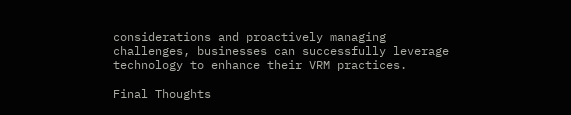considerations and proactively managing challenges, businesses can successfully leverage technology to enhance their VRM practices.

Final Thoughts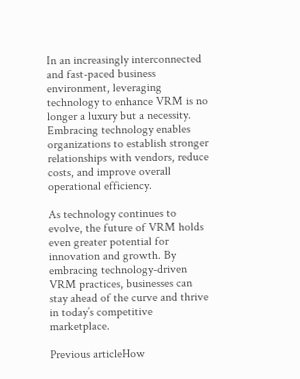In an increasingly interconnected and fast-paced business environment, leveraging technology to enhance VRM is no longer a luxury but a necessity. Embracing technology enables organizations to establish stronger relationships with vendors, reduce costs, and improve overall operational efficiency.

As technology continues to evolve, the future of VRM holds even greater potential for innovation and growth. By embracing technology-driven VRM practices, businesses can stay ahead of the curve and thrive in today’s competitive marketplace.

Previous articleHow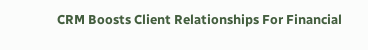CRM Boosts Client Relationships For Financial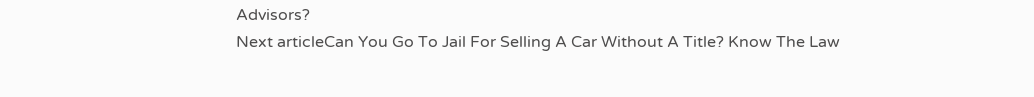Advisors?
Next articleCan You Go To Jail For Selling A Car Without A Title? Know The Law